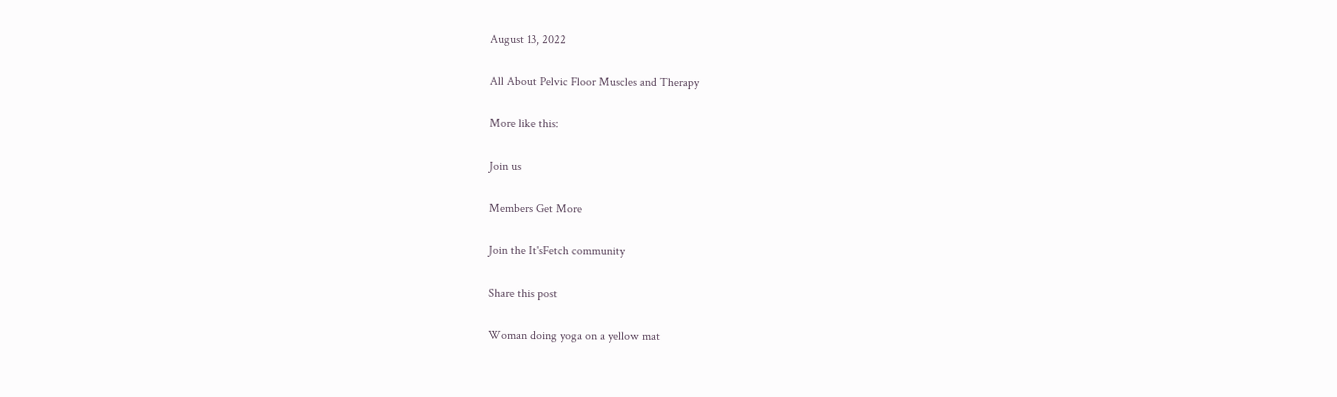August 13, 2022

All About Pelvic Floor Muscles and Therapy

More like this:

Join us

Members Get More

Join the It'sFetch community

Share this post

Woman doing yoga on a yellow mat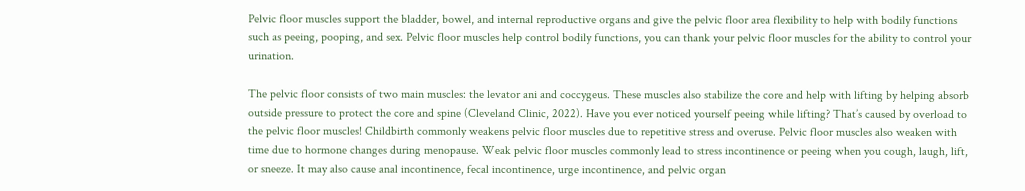Pelvic floor muscles support the bladder, bowel, and internal reproductive organs and give the pelvic floor area flexibility to help with bodily functions such as peeing, pooping, and sex. Pelvic floor muscles help control bodily functions, you can thank your pelvic floor muscles for the ability to control your urination.

The pelvic floor consists of two main muscles: the levator ani and coccygeus. These muscles also stabilize the core and help with lifting by helping absorb outside pressure to protect the core and spine (Cleveland Clinic, 2022). Have you ever noticed yourself peeing while lifting? That’s caused by overload to the pelvic floor muscles! Childbirth commonly weakens pelvic floor muscles due to repetitive stress and overuse. Pelvic floor muscles also weaken with time due to hormone changes during menopause. Weak pelvic floor muscles commonly lead to stress incontinence or peeing when you cough, laugh, lift, or sneeze. It may also cause anal incontinence, fecal incontinence, urge incontinence, and pelvic organ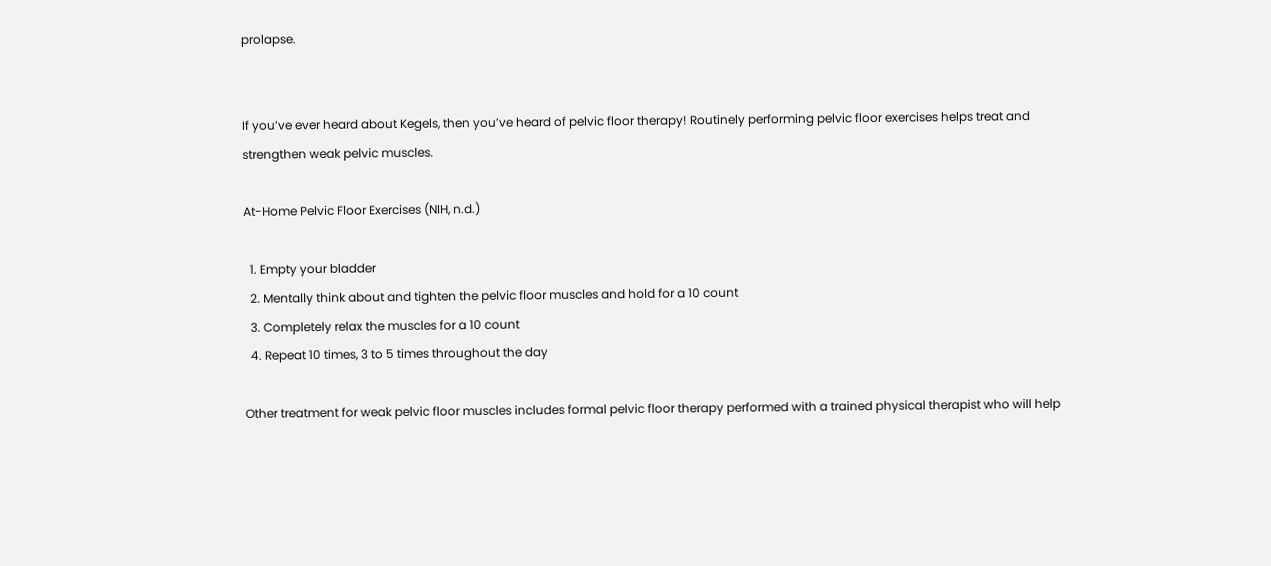prolapse.


If you’ve ever heard about Kegels, then you’ve heard of pelvic floor therapy! Routinely performing pelvic floor exercises helps treat and strengthen weak pelvic muscles.

At-Home Pelvic Floor Exercises (NIH, n.d.)

  1. Empty your bladder
  2. Mentally think about and tighten the pelvic floor muscles and hold for a 10 count
  3. Completely relax the muscles for a 10 count
  4. Repeat 10 times, 3 to 5 times throughout the day

Other treatment for weak pelvic floor muscles includes formal pelvic floor therapy performed with a trained physical therapist who will help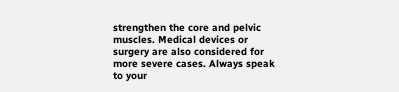strengthen the core and pelvic muscles. Medical devices or surgery are also considered for more severe cases. Always speak to your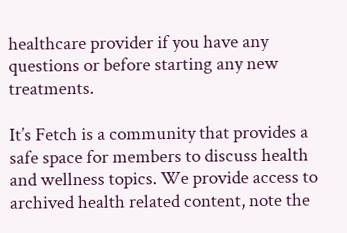healthcare provider if you have any questions or before starting any new treatments.

It’s Fetch is a community that provides a safe space for members to discuss health and wellness topics. We provide access to archived health related content, note the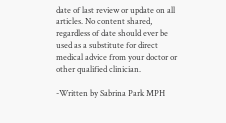date of last review or update on all articles. No content shared, regardless of date should ever be used as a substitute for direct medical advice from your doctor or other qualified clinician.

-Written by Sabrina Park MPH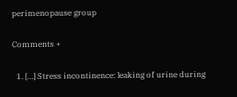perimenopause group

Comments +

  1. […] Stress incontinence: leaking of urine during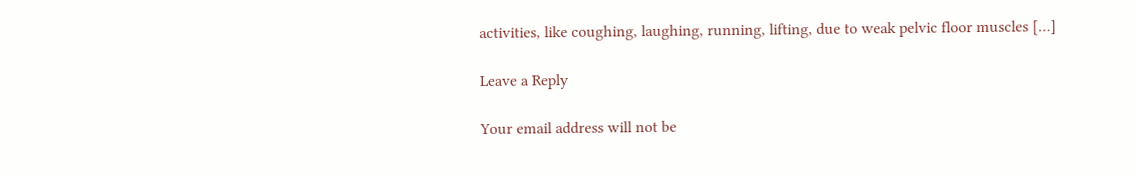activities, like coughing, laughing, running, lifting, due to weak pelvic floor muscles […]

Leave a Reply

Your email address will not be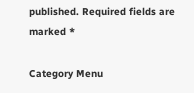published. Required fields are marked *

Category Menu